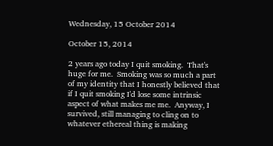Wednesday, 15 October 2014

October 15, 2014

2 years ago today I quit smoking.  That's huge for me.  Smoking was so much a part of my identity that I honestly believed that if I quit smoking I'd lose some intrinsic aspect of what makes me me.  Anyway, I survived, still managing to cling on to whatever ethereal thing is making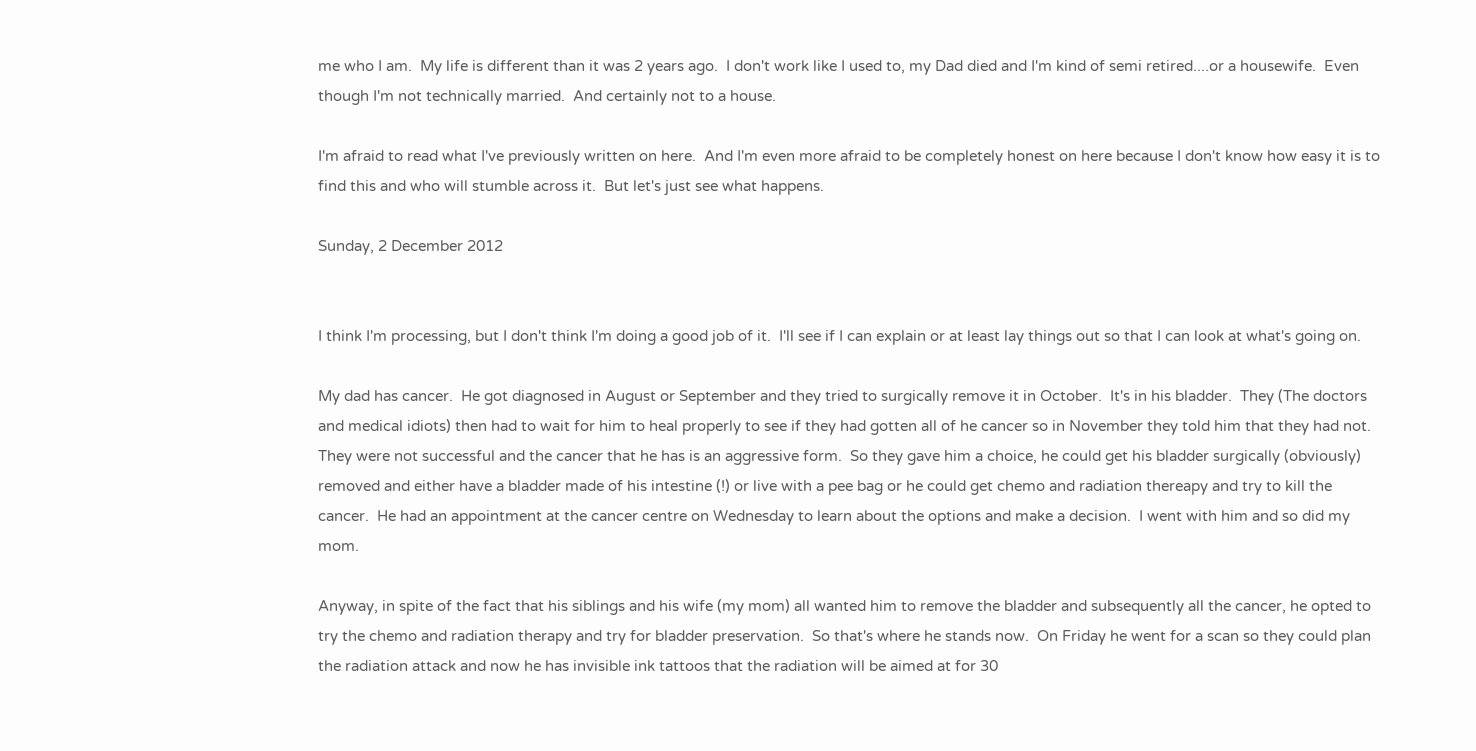me who I am.  My life is different than it was 2 years ago.  I don't work like I used to, my Dad died and I'm kind of semi retired....or a housewife.  Even though I'm not technically married.  And certainly not to a house.

I'm afraid to read what I've previously written on here.  And I'm even more afraid to be completely honest on here because I don't know how easy it is to find this and who will stumble across it.  But let's just see what happens.

Sunday, 2 December 2012


I think I'm processing, but I don't think I'm doing a good job of it.  I'll see if I can explain or at least lay things out so that I can look at what's going on.

My dad has cancer.  He got diagnosed in August or September and they tried to surgically remove it in October.  It's in his bladder.  They (The doctors and medical idiots) then had to wait for him to heal properly to see if they had gotten all of he cancer so in November they told him that they had not.  They were not successful and the cancer that he has is an aggressive form.  So they gave him a choice, he could get his bladder surgically (obviously) removed and either have a bladder made of his intestine (!) or live with a pee bag or he could get chemo and radiation thereapy and try to kill the cancer.  He had an appointment at the cancer centre on Wednesday to learn about the options and make a decision.  I went with him and so did my mom.

Anyway, in spite of the fact that his siblings and his wife (my mom) all wanted him to remove the bladder and subsequently all the cancer, he opted to try the chemo and radiation therapy and try for bladder preservation.  So that's where he stands now.  On Friday he went for a scan so they could plan the radiation attack and now he has invisible ink tattoos that the radiation will be aimed at for 30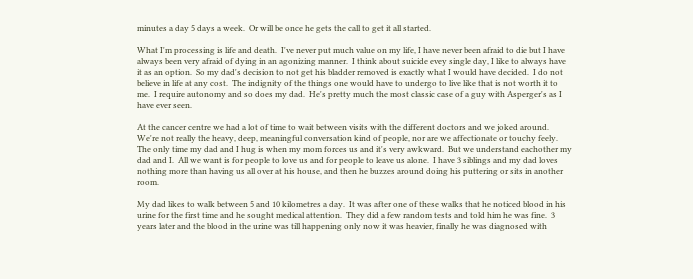minutes a day 5 days a week.  Or will be once he gets the call to get it all started.

What I'm processing is life and death.  I've never put much value on my life, I have never been afraid to die but I have always been very afraid of dying in an agonizing manner.  I think about suicide evey single day, I like to always have it as an option.  So my dad's decision to not get his bladder removed is exactly what I would have decided.  I do not believe in life at any cost.  The indignity of the things one would have to undergo to live like that is not worth it to me.  I require autonomy and so does my dad.  He's pretty much the most classic case of a guy with Asperger's as I have ever seen.

At the cancer centre we had a lot of time to wait between visits with the different doctors and we joked around.  We're not really the heavy, deep, meaningful conversation kind of people, nor are we affectionate or touchy feely. The only time my dad and I hug is when my mom forces us and it's very awkward.  But we understand eachother my dad and I.  All we want is for people to love us and for people to leave us alone.  I have 3 siblings and my dad loves nothing more than having us all over at his house, and then he buzzes around doing his puttering or sits in another room.

My dad likes to walk between 5 and 10 kilometres a day.  It was after one of these walks that he noticed blood in his urine for the first time and he sought medical attention.  They did a few random tests and told him he was fine.  3 years later and the blood in the urine was till happening only now it was heavier, finally he was diagnosed with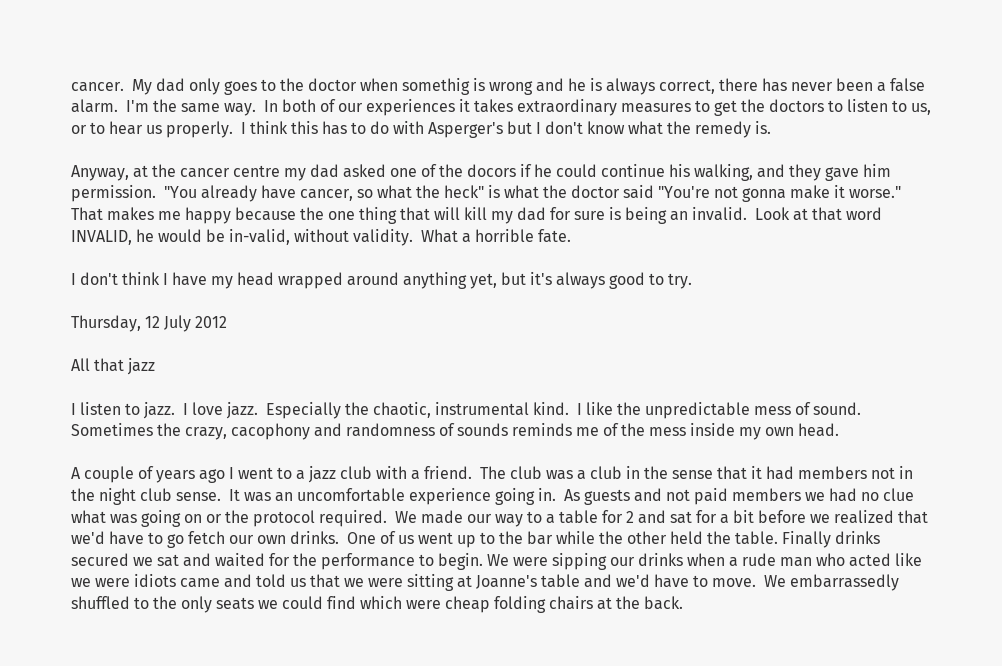cancer.  My dad only goes to the doctor when somethig is wrong and he is always correct, there has never been a false alarm.  I'm the same way.  In both of our experiences it takes extraordinary measures to get the doctors to listen to us, or to hear us properly.  I think this has to do with Asperger's but I don't know what the remedy is.

Anyway, at the cancer centre my dad asked one of the docors if he could continue his walking, and they gave him permission.  "You already have cancer, so what the heck" is what the doctor said "You're not gonna make it worse."  That makes me happy because the one thing that will kill my dad for sure is being an invalid.  Look at that word INVALID, he would be in-valid, without validity.  What a horrible fate.

I don't think I have my head wrapped around anything yet, but it's always good to try.

Thursday, 12 July 2012

All that jazz

I listen to jazz.  I love jazz.  Especially the chaotic, instrumental kind.  I like the unpredictable mess of sound.  Sometimes the crazy, cacophony and randomness of sounds reminds me of the mess inside my own head.

A couple of years ago I went to a jazz club with a friend.  The club was a club in the sense that it had members not in the night club sense.  It was an uncomfortable experience going in.  As guests and not paid members we had no clue what was going on or the protocol required.  We made our way to a table for 2 and sat for a bit before we realized that we'd have to go fetch our own drinks.  One of us went up to the bar while the other held the table. Finally drinks secured we sat and waited for the performance to begin. We were sipping our drinks when a rude man who acted like we were idiots came and told us that we were sitting at Joanne's table and we'd have to move.  We embarrassedly shuffled to the only seats we could find which were cheap folding chairs at the back.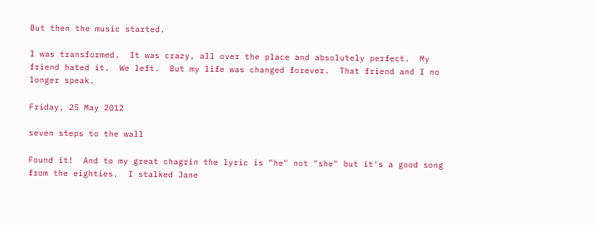But then the music started.

I was transformed.  It was crazy, all over the place and absolutely perfect.  My friend hated it.  We left.  But my life was changed forever.  That friend and I no longer speak.

Friday, 25 May 2012

seven steps to the wall

Found it!  And to my great chagrin the lyric is "he" not "she" but it's a good song from the eighties.  I stalked Jane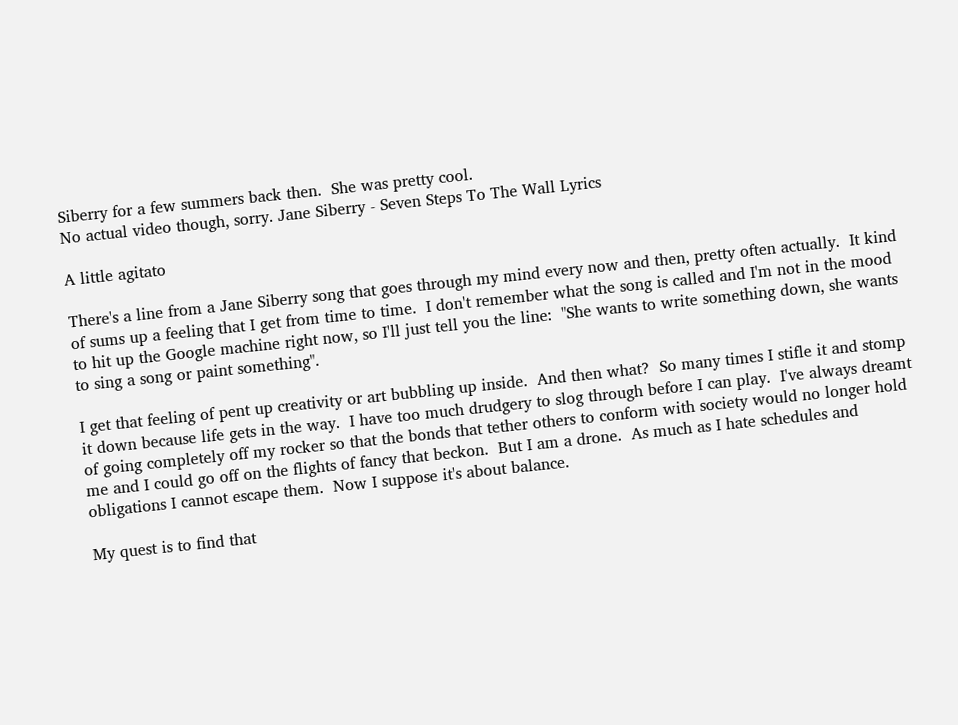Siberry for a few summers back then.  She was pretty cool.
No actual video though, sorry. Jane Siberry - Seven Steps To The Wall Lyrics

A little agitato

There's a line from a Jane Siberry song that goes through my mind every now and then, pretty often actually.  It kind of sums up a feeling that I get from time to time.  I don't remember what the song is called and I'm not in the mood to hit up the Google machine right now, so I'll just tell you the line:  "She wants to write something down, she wants to sing a song or paint something".

I get that feeling of pent up creativity or art bubbling up inside.  And then what?  So many times I stifle it and stomp it down because life gets in the way.  I have too much drudgery to slog through before I can play.  I've always dreamt of going completely off my rocker so that the bonds that tether others to conform with society would no longer hold me and I could go off on the flights of fancy that beckon.  But I am a drone.  As much as I hate schedules and obligations I cannot escape them.  Now I suppose it's about balance.

My quest is to find that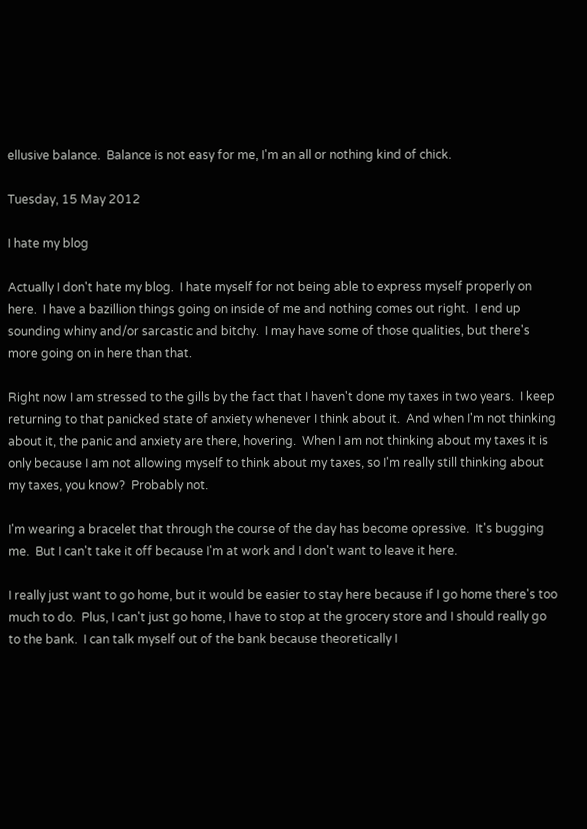ellusive balance.  Balance is not easy for me, I'm an all or nothing kind of chick.

Tuesday, 15 May 2012

I hate my blog

Actually I don't hate my blog.  I hate myself for not being able to express myself properly on here.  I have a bazillion things going on inside of me and nothing comes out right.  I end up sounding whiny and/or sarcastic and bitchy.  I may have some of those qualities, but there's more going on in here than that.

Right now I am stressed to the gills by the fact that I haven't done my taxes in two years.  I keep returning to that panicked state of anxiety whenever I think about it.  And when I'm not thinking about it, the panic and anxiety are there, hovering.  When I am not thinking about my taxes it is only because I am not allowing myself to think about my taxes, so I'm really still thinking about my taxes, you know?  Probably not.

I'm wearing a bracelet that through the course of the day has become opressive.  It's bugging me.  But I can't take it off because I'm at work and I don't want to leave it here.

I really just want to go home, but it would be easier to stay here because if I go home there's too much to do.  Plus, I can't just go home, I have to stop at the grocery store and I should really go to the bank.  I can talk myself out of the bank because theoretically I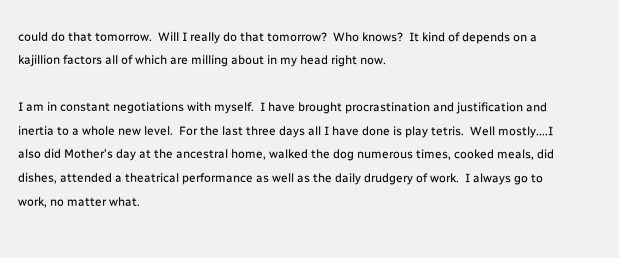could do that tomorrow.  Will I really do that tomorrow?  Who knows?  It kind of depends on a kajillion factors all of which are milling about in my head right now.

I am in constant negotiations with myself.  I have brought procrastination and justification and inertia to a whole new level.  For the last three days all I have done is play tetris.  Well mostly....I also did Mother's day at the ancestral home, walked the dog numerous times, cooked meals, did dishes, attended a theatrical performance as well as the daily drudgery of work.  I always go to work, no matter what.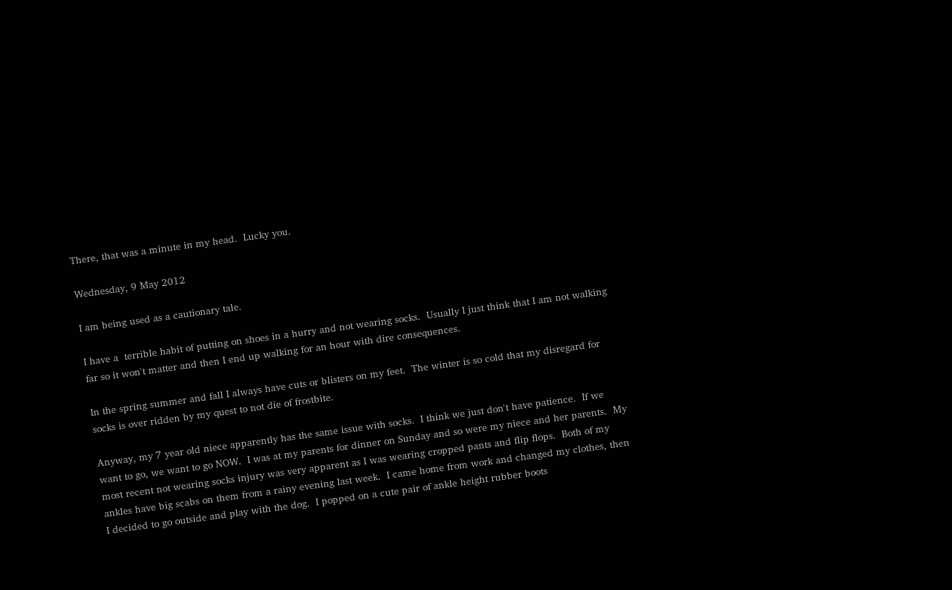There, that was a minute in my head.  Lucky you.

Wednesday, 9 May 2012

I am being used as a cautionary tale.

I have a  terrible habit of putting on shoes in a hurry and not wearing socks.  Usually I just think that I am not walking far so it won't matter and then I end up walking for an hour with dire consequences.

In the spring summer and fall I always have cuts or blisters on my feet.  The winter is so cold that my disregard for socks is over ridden by my quest to not die of frostbite.

Anyway, my 7 year old niece apparently has the same issue with socks.  I think we just don't have patience.  If we want to go, we want to go NOW.  I was at my parents for dinner on Sunday and so were my niece and her parents.  My most recent not wearing socks injury was very apparent as I was wearing cropped pants and flip flops.  Both of my ankles have big scabs on them from a rainy evening last week.  I came home from work and changed my clothes, then I decided to go outside and play with the dog.  I popped on a cute pair of ankle height rubber boots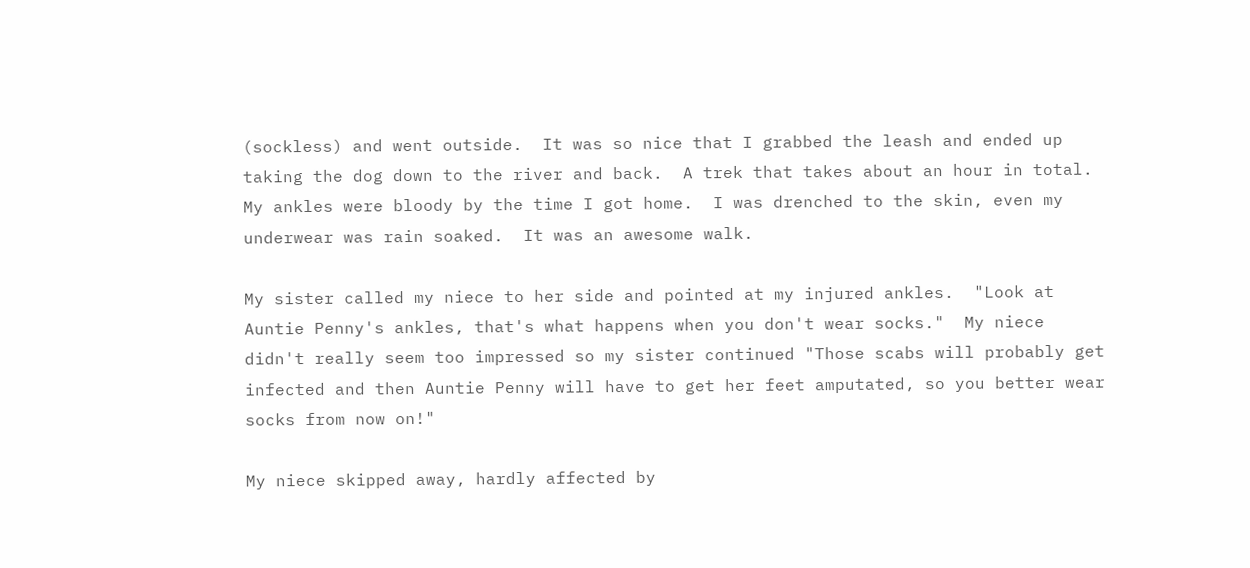(sockless) and went outside.  It was so nice that I grabbed the leash and ended up taking the dog down to the river and back.  A trek that takes about an hour in total.  My ankles were bloody by the time I got home.  I was drenched to the skin, even my underwear was rain soaked.  It was an awesome walk.

My sister called my niece to her side and pointed at my injured ankles.  "Look at Auntie Penny's ankles, that's what happens when you don't wear socks."  My niece didn't really seem too impressed so my sister continued "Those scabs will probably get infected and then Auntie Penny will have to get her feet amputated, so you better wear socks from now on!"

My niece skipped away, hardly affected by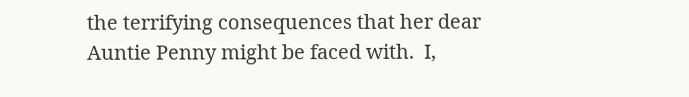the terrifying consequences that her dear Auntie Penny might be faced with.  I,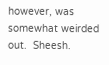however, was somewhat weirded out.  Sheesh.